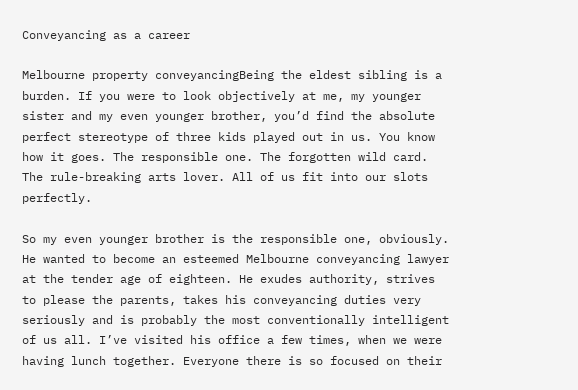Conveyancing as a career

Melbourne property conveyancingBeing the eldest sibling is a burden. If you were to look objectively at me, my younger sister and my even younger brother, you’d find the absolute perfect stereotype of three kids played out in us. You know how it goes. The responsible one. The forgotten wild card. The rule-breaking arts lover. All of us fit into our slots perfectly.

So my even younger brother is the responsible one, obviously. He wanted to become an esteemed Melbourne conveyancing lawyer at the tender age of eighteen. He exudes authority, strives to please the parents, takes his conveyancing duties very seriously and is probably the most conventionally intelligent of us all. I’ve visited his office a few times, when we were having lunch together. Everyone there is so focused on their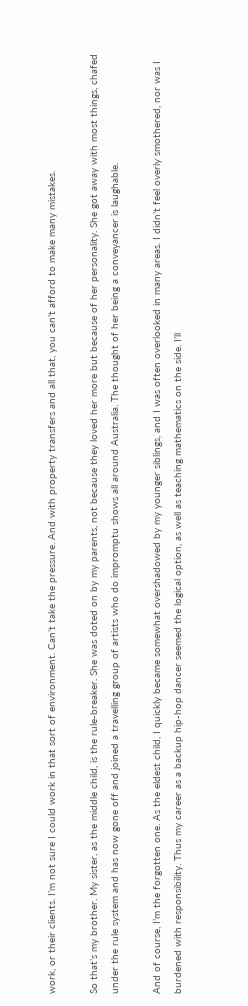work, or their clients. I’m not sure I could work in that sort of environment. Can’t take the pressure. And with property transfers and all that, you can’t afford to make many mistakes.

So that’s my brother. My sister, as the middle child, is the rule-breaker. She was doted on by my parents, not because they loved her more but because of her personality. She got away with most things, chafed under the rule system and has now gone off and joined a travelling group of artists who do impromptu shows all around Australia. The thought of her being a conveyancer is laughable.

And of course, I’m the forgotten one. As the eldest child, I quickly became somewhat overshadowed by my younger siblings, and I was often overlooked in many areas. I didn’t feel overly smothered, nor was I burdened with responsibility. Thus my career as a backup hip-hop dancer seemed the logical option, as well as teaching mathematics on the side. I’ll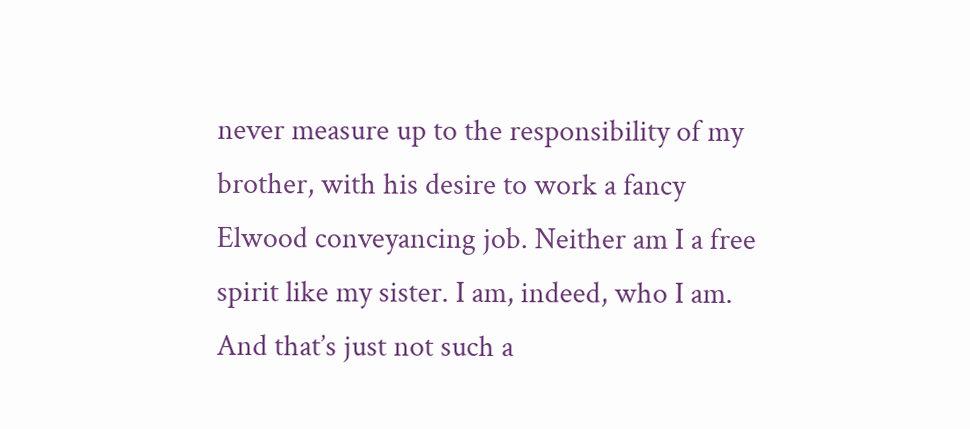never measure up to the responsibility of my brother, with his desire to work a fancy Elwood conveyancing job. Neither am I a free spirit like my sister. I am, indeed, who I am. And that’s just not such a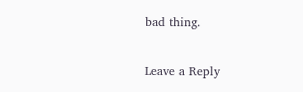bad thing.

Leave a Reply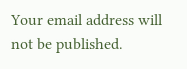Your email address will not be published.